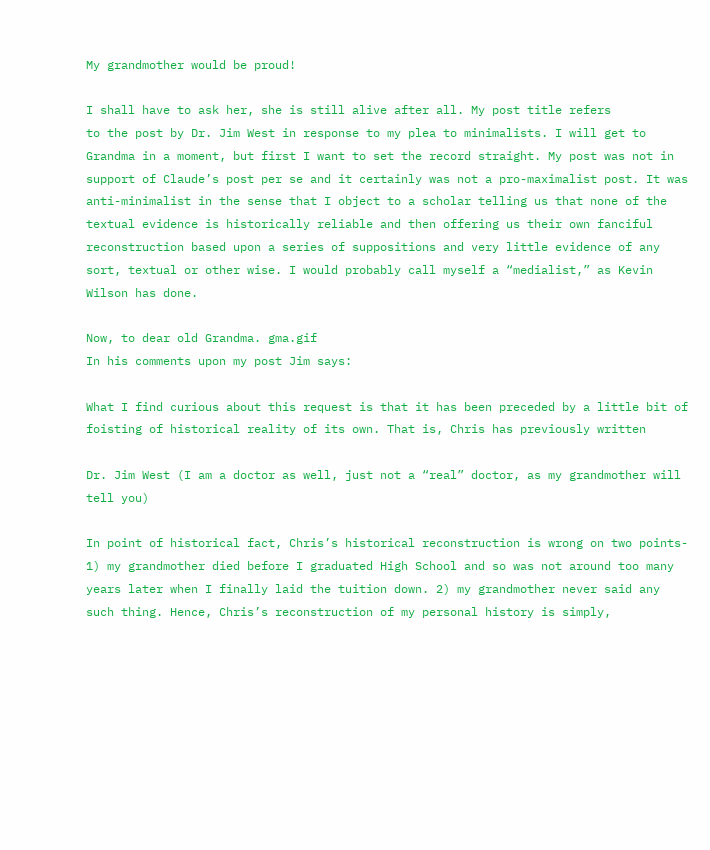My grandmother would be proud!

I shall have to ask her, she is still alive after all. My post title refers
to the post by Dr. Jim West in response to my plea to minimalists. I will get to Grandma in a moment, but first I want to set the record straight. My post was not in support of Claude’s post per se and it certainly was not a pro-maximalist post. It was anti-minimalist in the sense that I object to a scholar telling us that none of the textual evidence is historically reliable and then offering us their own fanciful reconstruction based upon a series of suppositions and very little evidence of any sort, textual or other wise. I would probably call myself a “medialist,” as Kevin Wilson has done.

Now, to dear old Grandma. gma.gif
In his comments upon my post Jim says:

What I find curious about this request is that it has been preceded by a little bit of foisting of historical reality of its own. That is, Chris has previously written

Dr. Jim West (I am a doctor as well, just not a “real” doctor, as my grandmother will tell you)

In point of historical fact, Chris’s historical reconstruction is wrong on two points- 1) my grandmother died before I graduated High School and so was not around too many years later when I finally laid the tuition down. 2) my grandmother never said any such thing. Hence, Chris’s reconstruction of my personal history is simply,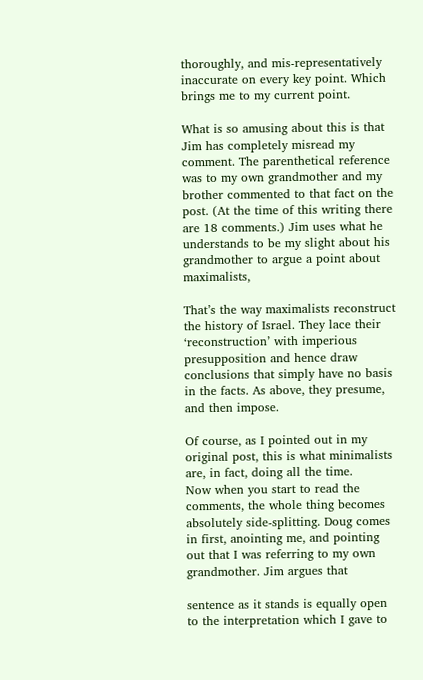thoroughly, and mis-representatively inaccurate on every key point. Which brings me to my current point.

What is so amusing about this is that Jim has completely misread my comment. The parenthetical reference was to my own grandmother and my brother commented to that fact on the post. (At the time of this writing there are 18 comments.) Jim uses what he understands to be my slight about his grandmother to argue a point about maximalists,

That’s the way maximalists reconstruct the history of Israel. They lace their ‘reconstruction’ with imperious presupposition and hence draw conclusions that simply have no basis in the facts. As above, they presume, and then impose.

Of course, as I pointed out in my original post, this is what minimalists are, in fact, doing all the time.
Now when you start to read the comments, the whole thing becomes absolutely side-splitting. Doug comes in first, anointing me, and pointing out that I was referring to my own grandmother. Jim argues that

sentence as it stands is equally open to the interpretation which I gave to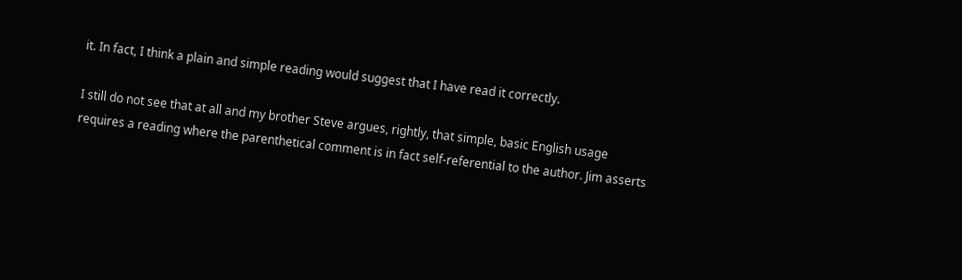it. In fact, I think a plain and simple reading would suggest that I have read it correctly.

I still do not see that at all and my brother Steve argues, rightly, that simple, basic English usage requires a reading where the parenthetical comment is in fact self-referential to the author. Jim asserts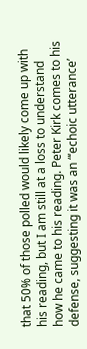that 50% of those polled would likely come up with his reading, but I am still at a loss to understand how he came to his reading. Peter Kirk comes to his defense, suggesting it was an “‘echoic utterance’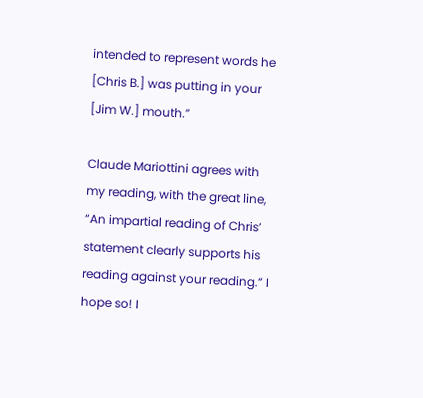intended to represent words he [Chris B.] was putting in your [Jim W.] mouth.”

Claude Mariottini agrees with my reading, with the great line, “An impartial reading of Chris’ statement clearly supports his reading against your reading.” I hope so! I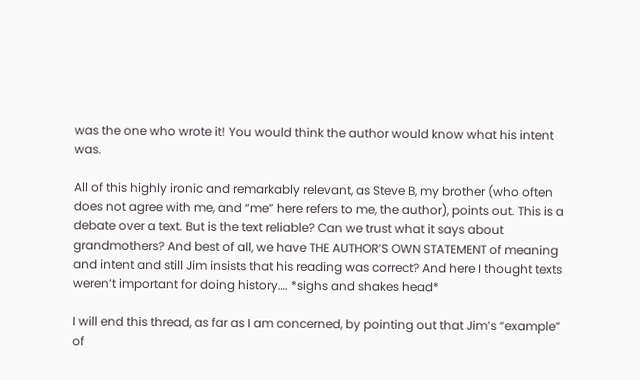was the one who wrote it! You would think the author would know what his intent was.

All of this highly ironic and remarkably relevant, as Steve B, my brother (who often does not agree with me, and “me” here refers to me, the author), points out. This is a debate over a text. But is the text reliable? Can we trust what it says about grandmothers? And best of all, we have THE AUTHOR’S OWN STATEMENT of meaning and intent and still Jim insists that his reading was correct? And here I thought texts weren’t important for doing history…. *sighs and shakes head*

I will end this thread, as far as I am concerned, by pointing out that Jim’s “example” of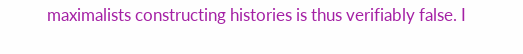maximalists constructing histories is thus verifiably false. I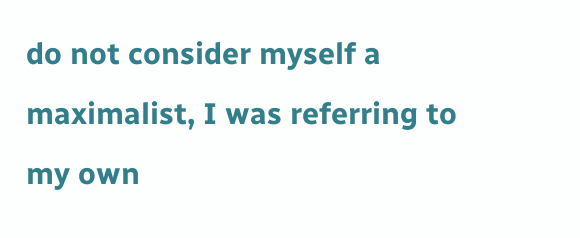do not consider myself a maximalist, I was referring to my own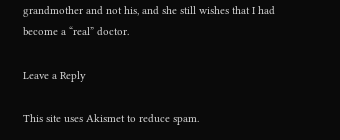grandmother and not his, and she still wishes that I had become a “real” doctor.

Leave a Reply

This site uses Akismet to reduce spam.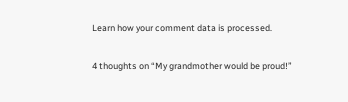Learn how your comment data is processed.

4 thoughts on “My grandmother would be proud!”